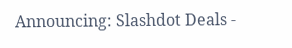Announcing: Slashdot Deals -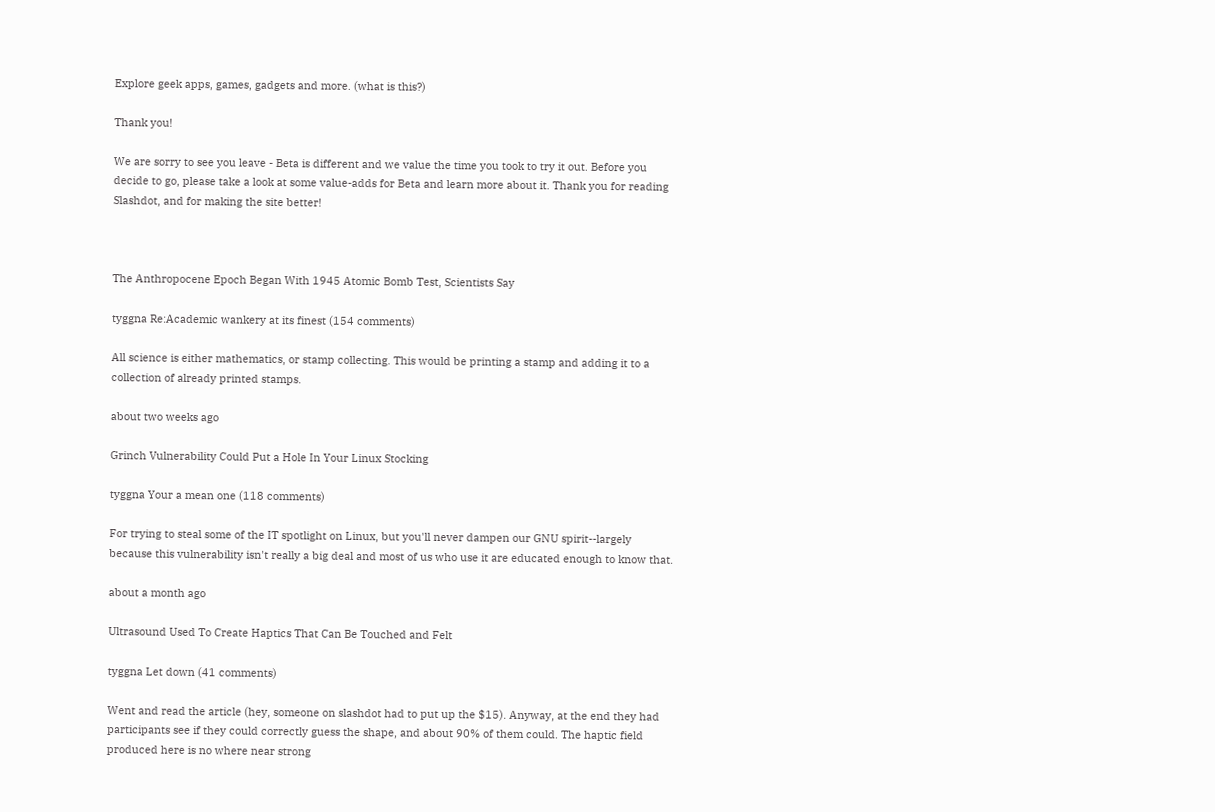Explore geek apps, games, gadgets and more. (what is this?)

Thank you!

We are sorry to see you leave - Beta is different and we value the time you took to try it out. Before you decide to go, please take a look at some value-adds for Beta and learn more about it. Thank you for reading Slashdot, and for making the site better!



The Anthropocene Epoch Began With 1945 Atomic Bomb Test, Scientists Say

tyggna Re:Academic wankery at its finest (154 comments)

All science is either mathematics, or stamp collecting. This would be printing a stamp and adding it to a collection of already printed stamps.

about two weeks ago

Grinch Vulnerability Could Put a Hole In Your Linux Stocking

tyggna Your a mean one (118 comments)

For trying to steal some of the IT spotlight on Linux, but you'll never dampen our GNU spirit--largely because this vulnerability isn't really a big deal and most of us who use it are educated enough to know that.

about a month ago

Ultrasound Used To Create Haptics That Can Be Touched and Felt

tyggna Let down (41 comments)

Went and read the article (hey, someone on slashdot had to put up the $15). Anyway, at the end they had participants see if they could correctly guess the shape, and about 90% of them could. The haptic field produced here is no where near strong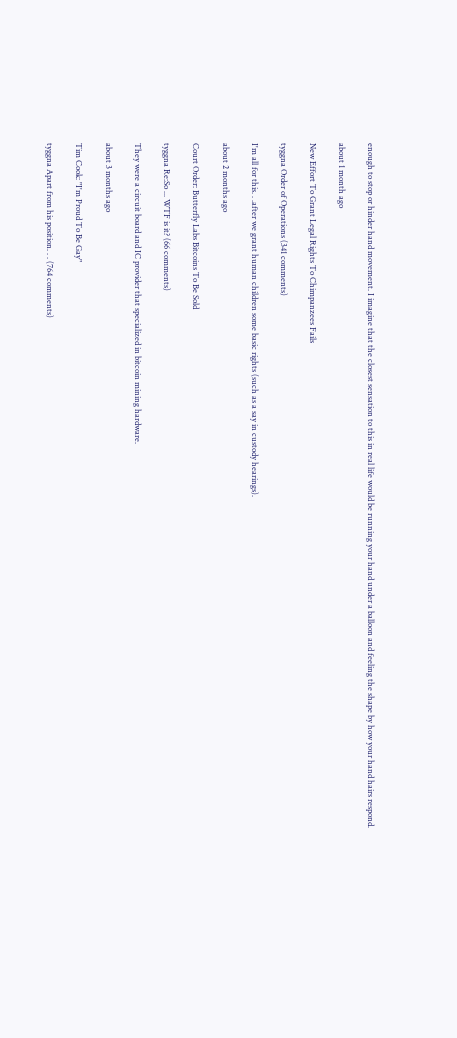enough to stop or hinder hand movement. I imagine that the closest sensation to this in real life would be running your hand under a balloon and feeling the shape by how your hand hairs respond.

about 1 month ago

New Effort To Grant Legal Rights To Chimpanzees Fails

tyggna Order of Operations (341 comments)

I'm all for this. . .after we grant human children some basic rights (such as a say in custody hearings).

about 2 months ago

Court Order: Butterfly Labs Bitcoins To Be Sold

tyggna Re:So ... WTF is it? (66 comments)

They were a circuit board and IC provider that specialized in bitcoin mining hardware.

about 3 months ago

Tim Cook: "I'm Proud To Be Gay"

tyggna Apart from his position. . . (764 comments)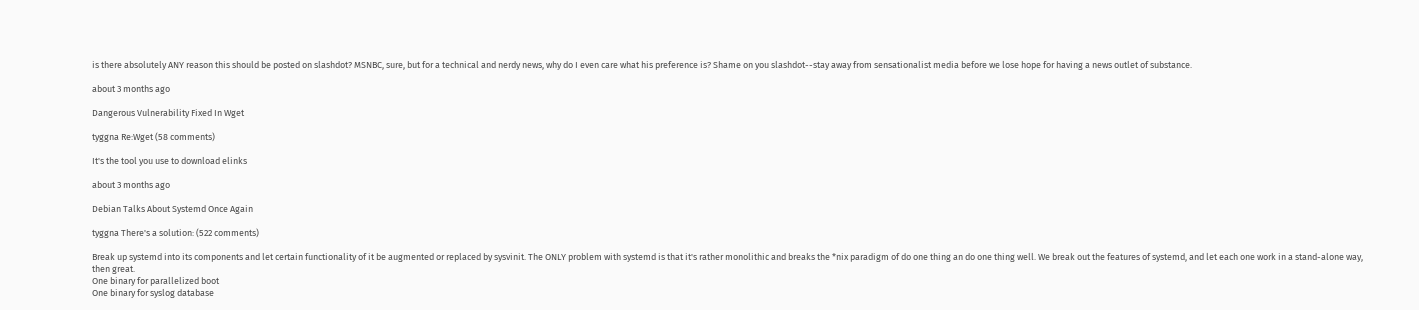is there absolutely ANY reason this should be posted on slashdot? MSNBC, sure, but for a technical and nerdy news, why do I even care what his preference is? Shame on you slashdot--stay away from sensationalist media before we lose hope for having a news outlet of substance.

about 3 months ago

Dangerous Vulnerability Fixed In Wget

tyggna Re:Wget (58 comments)

It's the tool you use to download elinks

about 3 months ago

Debian Talks About Systemd Once Again

tyggna There's a solution: (522 comments)

Break up systemd into its components and let certain functionality of it be augmented or replaced by sysvinit. The ONLY problem with systemd is that it's rather monolithic and breaks the *nix paradigm of do one thing an do one thing well. We break out the features of systemd, and let each one work in a stand-alone way, then great.
One binary for parallelized boot
One binary for syslog database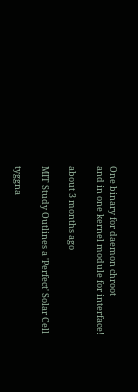One binary for daemon chroot
and in one kernel module for interface!

about 3 months ago

MIT Study Outlines a 'Perfect' Solar Cell

tyggna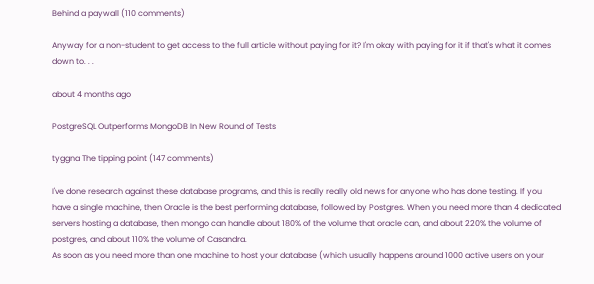Behind a paywall (110 comments)

Anyway for a non-student to get access to the full article without paying for it? I'm okay with paying for it if that's what it comes down to. . .

about 4 months ago

PostgreSQL Outperforms MongoDB In New Round of Tests

tyggna The tipping point (147 comments)

I've done research against these database programs, and this is really really old news for anyone who has done testing. If you have a single machine, then Oracle is the best performing database, followed by Postgres. When you need more than 4 dedicated servers hosting a database, then mongo can handle about 180% of the volume that oracle can, and about 220% the volume of postgres, and about 110% the volume of Casandra.
As soon as you need more than one machine to host your database (which usually happens around 1000 active users on your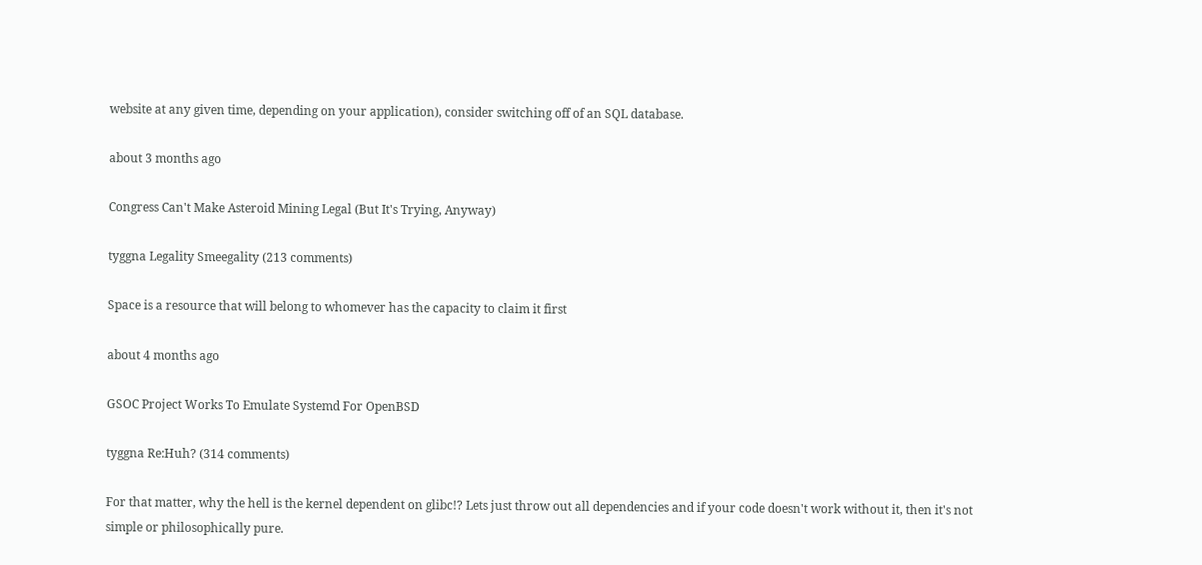website at any given time, depending on your application), consider switching off of an SQL database.

about 3 months ago

Congress Can't Make Asteroid Mining Legal (But It's Trying, Anyway)

tyggna Legality Smeegality (213 comments)

Space is a resource that will belong to whomever has the capacity to claim it first

about 4 months ago

GSOC Project Works To Emulate Systemd For OpenBSD

tyggna Re:Huh? (314 comments)

For that matter, why the hell is the kernel dependent on glibc!? Lets just throw out all dependencies and if your code doesn't work without it, then it's not simple or philosophically pure.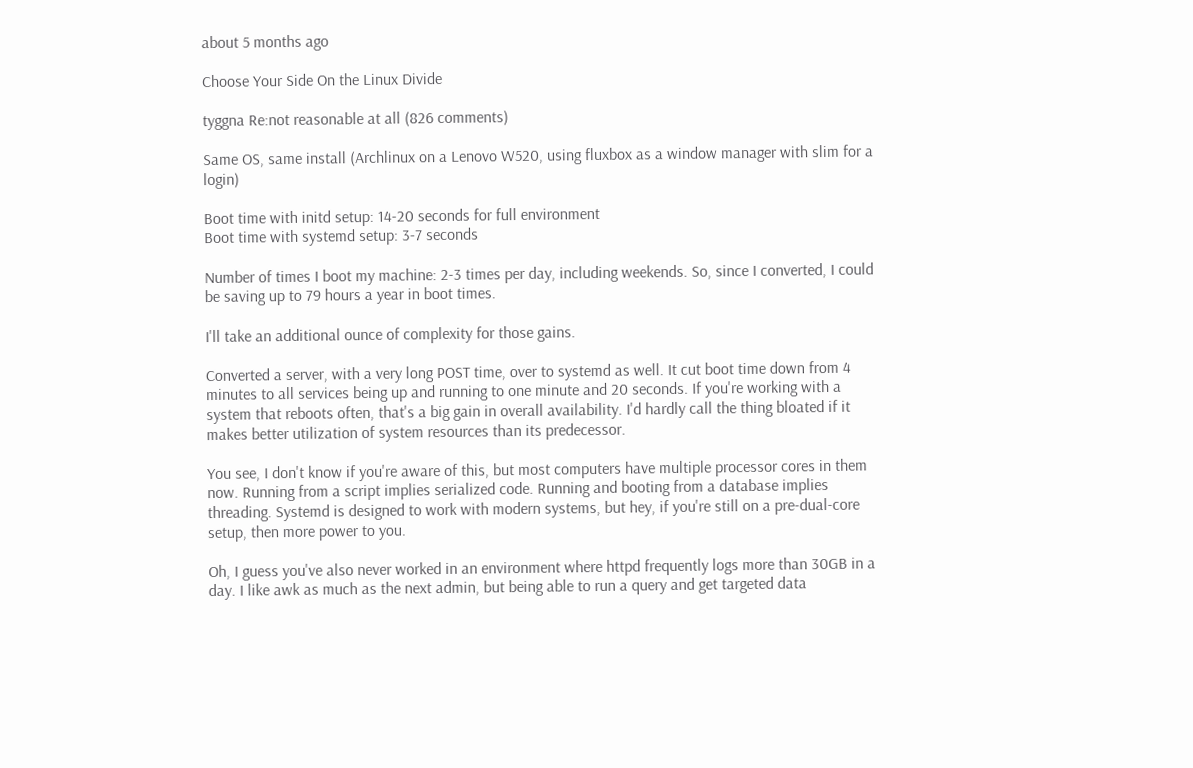about 5 months ago

Choose Your Side On the Linux Divide

tyggna Re:not reasonable at all (826 comments)

Same OS, same install (Archlinux on a Lenovo W520, using fluxbox as a window manager with slim for a login)

Boot time with initd setup: 14-20 seconds for full environment
Boot time with systemd setup: 3-7 seconds

Number of times I boot my machine: 2-3 times per day, including weekends. So, since I converted, I could be saving up to 79 hours a year in boot times.

I'll take an additional ounce of complexity for those gains.

Converted a server, with a very long POST time, over to systemd as well. It cut boot time down from 4 minutes to all services being up and running to one minute and 20 seconds. If you're working with a system that reboots often, that's a big gain in overall availability. I'd hardly call the thing bloated if it makes better utilization of system resources than its predecessor.

You see, I don't know if you're aware of this, but most computers have multiple processor cores in them now. Running from a script implies serialized code. Running and booting from a database implies threading. Systemd is designed to work with modern systems, but hey, if you're still on a pre-dual-core setup, then more power to you.

Oh, I guess you've also never worked in an environment where httpd frequently logs more than 30GB in a day. I like awk as much as the next admin, but being able to run a query and get targeted data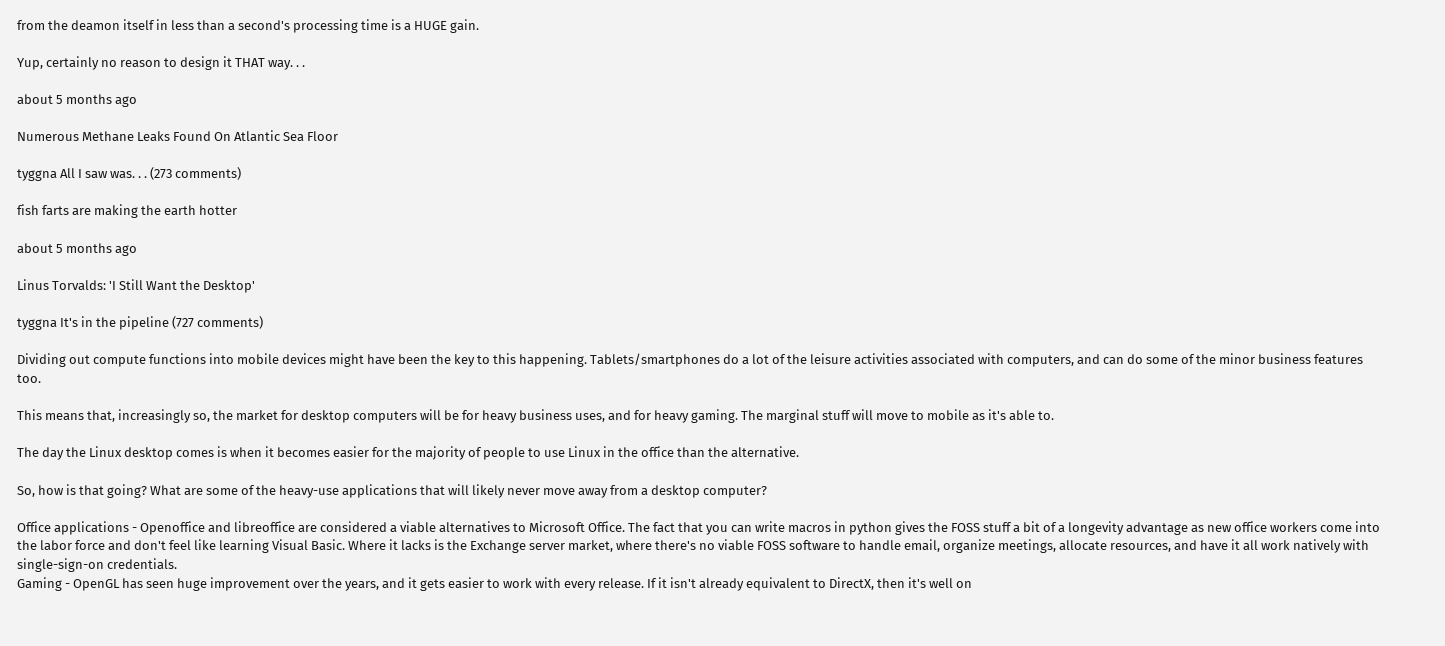from the deamon itself in less than a second's processing time is a HUGE gain.

Yup, certainly no reason to design it THAT way. . .

about 5 months ago

Numerous Methane Leaks Found On Atlantic Sea Floor

tyggna All I saw was. . . (273 comments)

fish farts are making the earth hotter

about 5 months ago

Linus Torvalds: 'I Still Want the Desktop'

tyggna It's in the pipeline (727 comments)

Dividing out compute functions into mobile devices might have been the key to this happening. Tablets/smartphones do a lot of the leisure activities associated with computers, and can do some of the minor business features too.

This means that, increasingly so, the market for desktop computers will be for heavy business uses, and for heavy gaming. The marginal stuff will move to mobile as it's able to.

The day the Linux desktop comes is when it becomes easier for the majority of people to use Linux in the office than the alternative.

So, how is that going? What are some of the heavy-use applications that will likely never move away from a desktop computer?

Office applications - Openoffice and libreoffice are considered a viable alternatives to Microsoft Office. The fact that you can write macros in python gives the FOSS stuff a bit of a longevity advantage as new office workers come into the labor force and don't feel like learning Visual Basic. Where it lacks is the Exchange server market, where there's no viable FOSS software to handle email, organize meetings, allocate resources, and have it all work natively with single-sign-on credentials.
Gaming - OpenGL has seen huge improvement over the years, and it gets easier to work with every release. If it isn't already equivalent to DirectX, then it's well on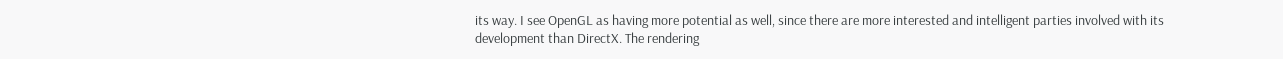its way. I see OpenGL as having more potential as well, since there are more interested and intelligent parties involved with its development than DirectX. The rendering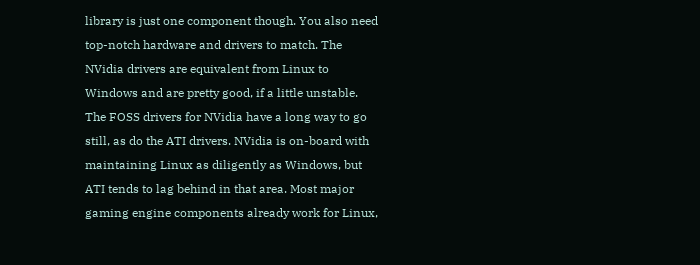library is just one component though. You also need top-notch hardware and drivers to match. The NVidia drivers are equivalent from Linux to Windows and are pretty good, if a little unstable. The FOSS drivers for NVidia have a long way to go still, as do the ATI drivers. NVidia is on-board with maintaining Linux as diligently as Windows, but ATI tends to lag behind in that area. Most major gaming engine components already work for Linux,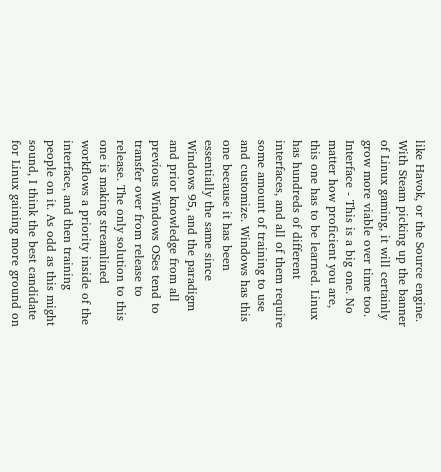like Havok, or the Source engine. With Steam picking up the banner of Linux gaming, it will certainly grow more viable over time too.
Interface - This is a big one. No matter how proficient you are, this one has to be learned. Linux has hundreds of different interfaces, and all of them require some amount of training to use and customize. Windows has this one because it has been essentially the same since Windows 95, and the paradigm and prior knowledge from all previous Windows OSes tend to transfer over from release to release. The only solution to this one is making streamlined workflows a priority inside of the interface, and then training people on it. As odd as this might sound, I think the best candidate for Linux gaining more ground on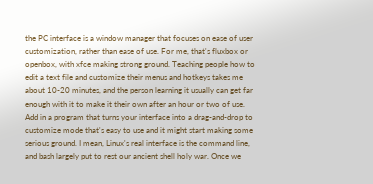the PC interface is a window manager that focuses on ease of user customization, rather than ease of use. For me, that's fluxbox or openbox, with xfce making strong ground. Teaching people how to edit a text file and customize their menus and hotkeys takes me about 10-20 minutes, and the person learning it usually can get far enough with it to make it their own after an hour or two of use. Add in a program that turns your interface into a drag-and-drop to customize mode that's easy to use and it might start making some serious ground. I mean, Linux's real interface is the command line, and bash largely put to rest our ancient shell holy war. Once we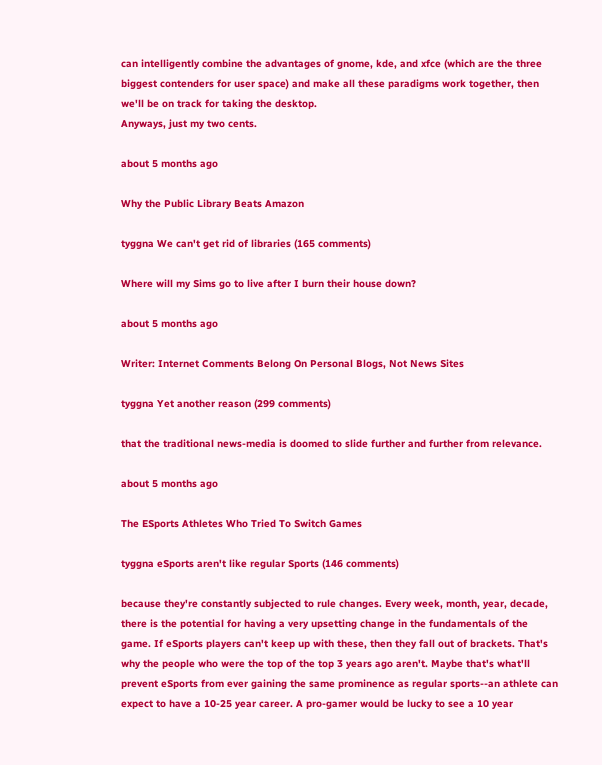can intelligently combine the advantages of gnome, kde, and xfce (which are the three biggest contenders for user space) and make all these paradigms work together, then we'll be on track for taking the desktop.
Anyways, just my two cents.

about 5 months ago

Why the Public Library Beats Amazon

tyggna We can't get rid of libraries (165 comments)

Where will my Sims go to live after I burn their house down?

about 5 months ago

Writer: Internet Comments Belong On Personal Blogs, Not News Sites

tyggna Yet another reason (299 comments)

that the traditional news-media is doomed to slide further and further from relevance.

about 5 months ago

The ESports Athletes Who Tried To Switch Games

tyggna eSports aren't like regular Sports (146 comments)

because they're constantly subjected to rule changes. Every week, month, year, decade, there is the potential for having a very upsetting change in the fundamentals of the game. If eSports players can't keep up with these, then they fall out of brackets. That's why the people who were the top of the top 3 years ago aren't. Maybe that's what'll prevent eSports from ever gaining the same prominence as regular sports--an athlete can expect to have a 10-25 year career. A pro-gamer would be lucky to see a 10 year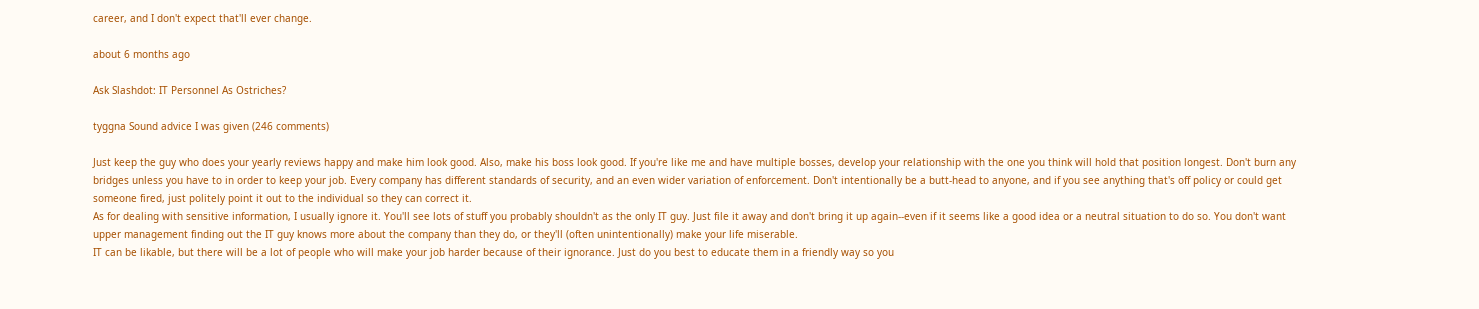career, and I don't expect that'll ever change.

about 6 months ago

Ask Slashdot: IT Personnel As Ostriches?

tyggna Sound advice I was given (246 comments)

Just keep the guy who does your yearly reviews happy and make him look good. Also, make his boss look good. If you're like me and have multiple bosses, develop your relationship with the one you think will hold that position longest. Don't burn any bridges unless you have to in order to keep your job. Every company has different standards of security, and an even wider variation of enforcement. Don't intentionally be a butt-head to anyone, and if you see anything that's off policy or could get someone fired, just politely point it out to the individual so they can correct it.
As for dealing with sensitive information, I usually ignore it. You'll see lots of stuff you probably shouldn't as the only IT guy. Just file it away and don't bring it up again--even if it seems like a good idea or a neutral situation to do so. You don't want upper management finding out the IT guy knows more about the company than they do, or they'll (often unintentionally) make your life miserable.
IT can be likable, but there will be a lot of people who will make your job harder because of their ignorance. Just do you best to educate them in a friendly way so you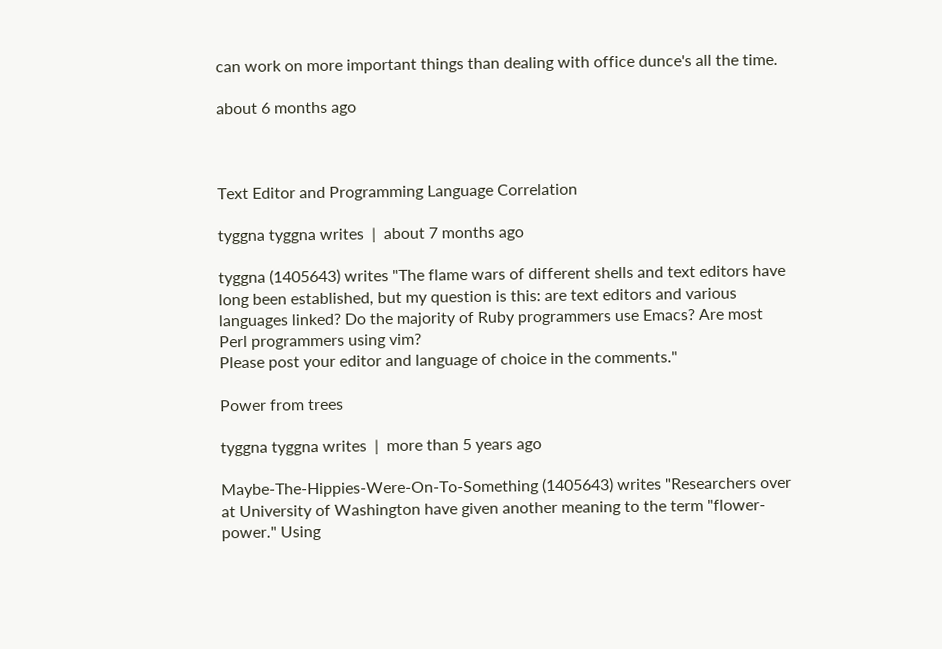can work on more important things than dealing with office dunce's all the time.

about 6 months ago



Text Editor and Programming Language Correlation

tyggna tyggna writes  |  about 7 months ago

tyggna (1405643) writes "The flame wars of different shells and text editors have long been established, but my question is this: are text editors and various languages linked? Do the majority of Ruby programmers use Emacs? Are most Perl programmers using vim?
Please post your editor and language of choice in the comments."

Power from trees

tyggna tyggna writes  |  more than 5 years ago

Maybe-The-Hippies-Were-On-To-Something (1405643) writes "Researchers over at University of Washington have given another meaning to the term "flower-power." Using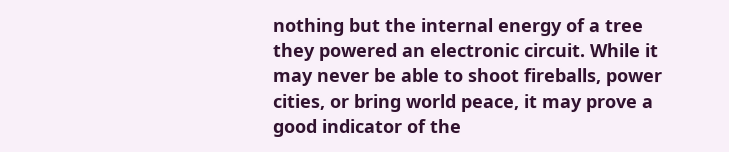nothing but the internal energy of a tree they powered an electronic circuit. While it may never be able to shoot fireballs, power cities, or bring world peace, it may prove a good indicator of the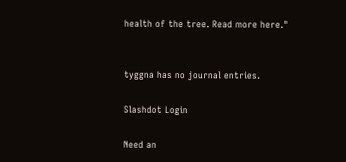health of the tree. Read more here."


tyggna has no journal entries.

Slashdot Login

Need an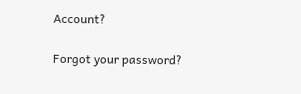Account?

Forgot your password?